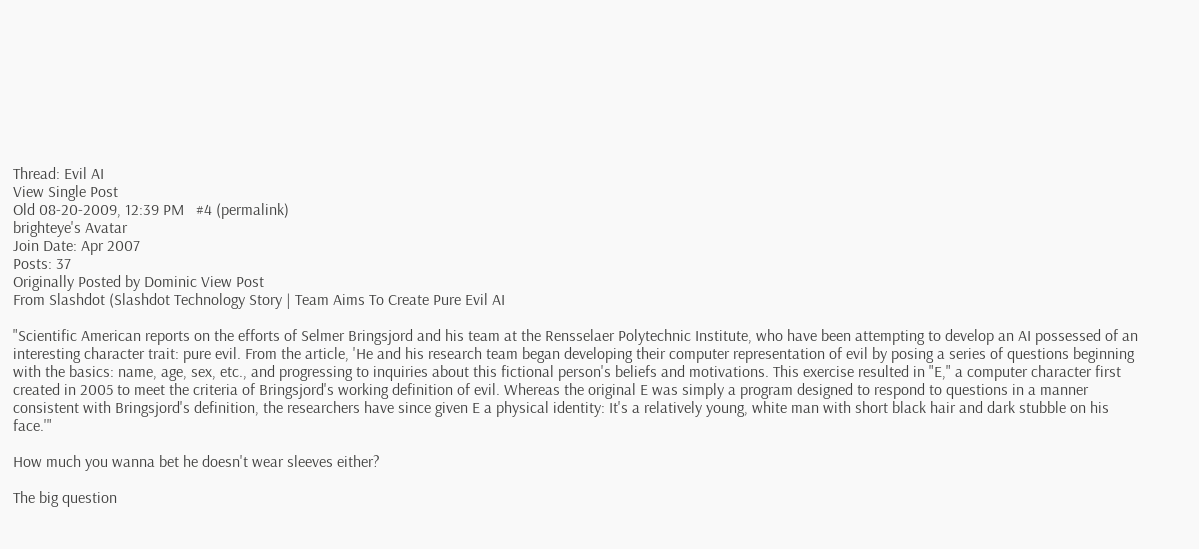Thread: Evil AI
View Single Post
Old 08-20-2009, 12:39 PM   #4 (permalink)
brighteye's Avatar
Join Date: Apr 2007
Posts: 37
Originally Posted by Dominic View Post
From Slashdot (Slashdot Technology Story | Team Aims To Create Pure Evil AI

"Scientific American reports on the efforts of Selmer Bringsjord and his team at the Rensselaer Polytechnic Institute, who have been attempting to develop an AI possessed of an interesting character trait: pure evil. From the article, 'He and his research team began developing their computer representation of evil by posing a series of questions beginning with the basics: name, age, sex, etc., and progressing to inquiries about this fictional person's beliefs and motivations. This exercise resulted in "E," a computer character first created in 2005 to meet the criteria of Bringsjord's working definition of evil. Whereas the original E was simply a program designed to respond to questions in a manner consistent with Bringsjord's definition, the researchers have since given E a physical identity: It's a relatively young, white man with short black hair and dark stubble on his face.'"

How much you wanna bet he doesn't wear sleeves either?

The big question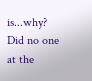is...why? Did no one at the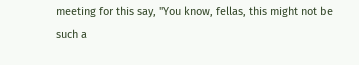meeting for this say, "You know, fellas, this might not be such a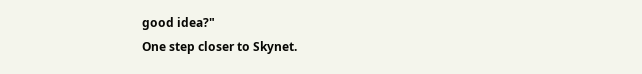good idea?"
One step closer to Skynet.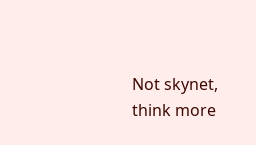Not skynet, think more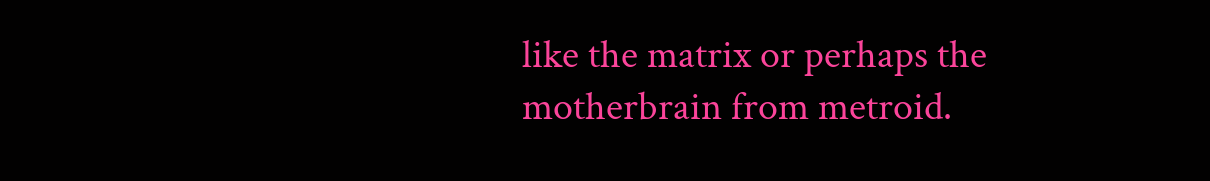like the matrix or perhaps the motherbrain from metroid.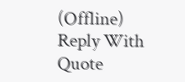(Offline)   Reply With Quote